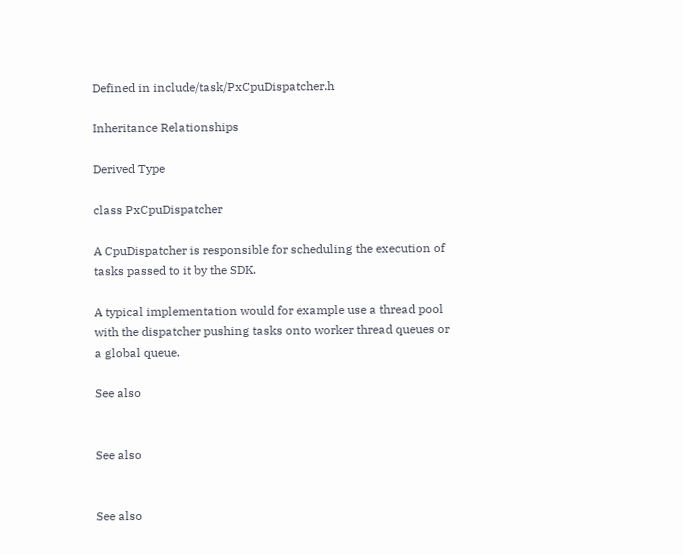Defined in include/task/PxCpuDispatcher.h

Inheritance Relationships

Derived Type

class PxCpuDispatcher

A CpuDispatcher is responsible for scheduling the execution of tasks passed to it by the SDK.

A typical implementation would for example use a thread pool with the dispatcher pushing tasks onto worker thread queues or a global queue.

See also


See also


See also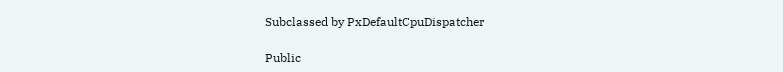Subclassed by PxDefaultCpuDispatcher

Public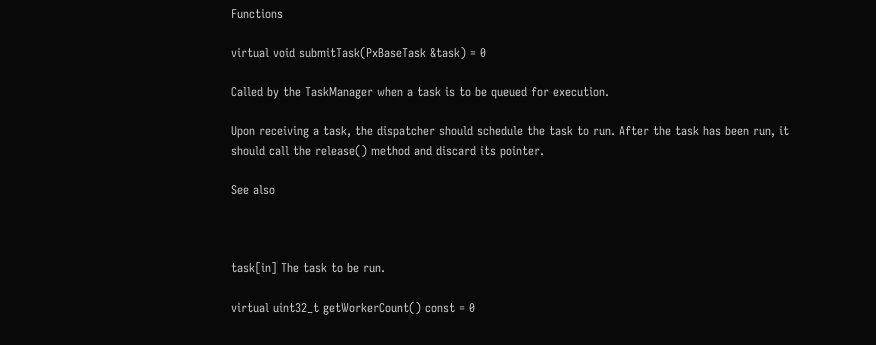Functions

virtual void submitTask(PxBaseTask &task) = 0

Called by the TaskManager when a task is to be queued for execution.

Upon receiving a task, the dispatcher should schedule the task to run. After the task has been run, it should call the release() method and discard its pointer.

See also



task[in] The task to be run.

virtual uint32_t getWorkerCount() const = 0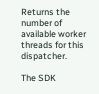Returns the number of available worker threads for this dispatcher.

The SDK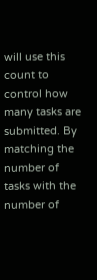will use this count to control how many tasks are submitted. By matching the number of tasks with the number of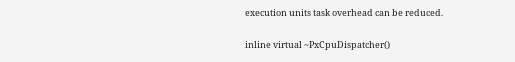execution units task overhead can be reduced.

inline virtual ~PxCpuDispatcher()